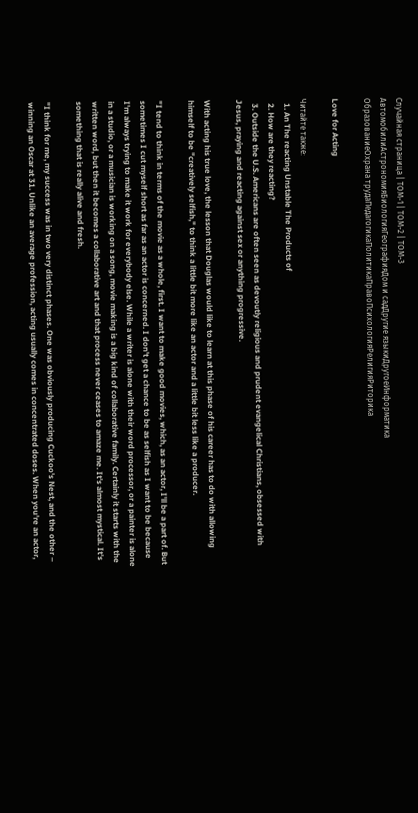Случайная страница | ТОМ-1 | ТОМ-2 | ТОМ-3
АвтомобилиАстрономияБиологияГеографияДом и садДругие языкиДругоеИнформатика
ОбразованиеОхрана трудаПедагогикаПолитикаПравоПсихологияРелигияРиторика

Love for Acting

Читайте также:
  1. An The reacting Unstable The Products of
  2. How are they reacting?
  3. Outside the U.S. Americans are often seen as devoutly religious and prudent evangelical Christians, obsessed with Jesus, praying and reacting against sex or anything progressive.

With acting his true love, the lesson that Douglas would like to learn at this phase of his career has to do with allowing himself to be "creatively selfish," to think a little bit more like an actor and a little bit less like a producer.

"I tend to think in terms of the movie as a whole, first. I want to make good movies, which, as an actor, I'll be a part of. But sometimes I cut myself short as far as an actor is concerned. I don't get a chance to be as selfish as I want to be because I'm always trying to make it work for everybody else. While a writer is alone with their word processor, or a painter is alone in a studio, or a musician is working on a song, movie making is a big kind of collaborative family. Certainly it starts with the written word, but then it becomes a collaborative art and that process never ceases to amaze me. It's almost mystical. It's something that is really alive and fresh.

"I think for me, my success was in two very distinct phases. One was obviously producing Cuckoo's Nest, and the other – winning an Oscar at 31. Unlike an average profession, acting usually comes in concentrated doses. When you're an actor,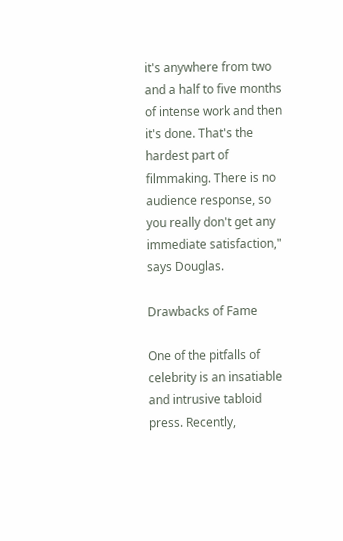it's anywhere from two and a half to five months of intense work and then it's done. That's the hardest part of filmmaking. There is no audience response, so you really don't get any immediate satisfaction," says Douglas.

Drawbacks of Fame

One of the pitfalls of celebrity is an insatiable and intrusive tabloid press. Recently,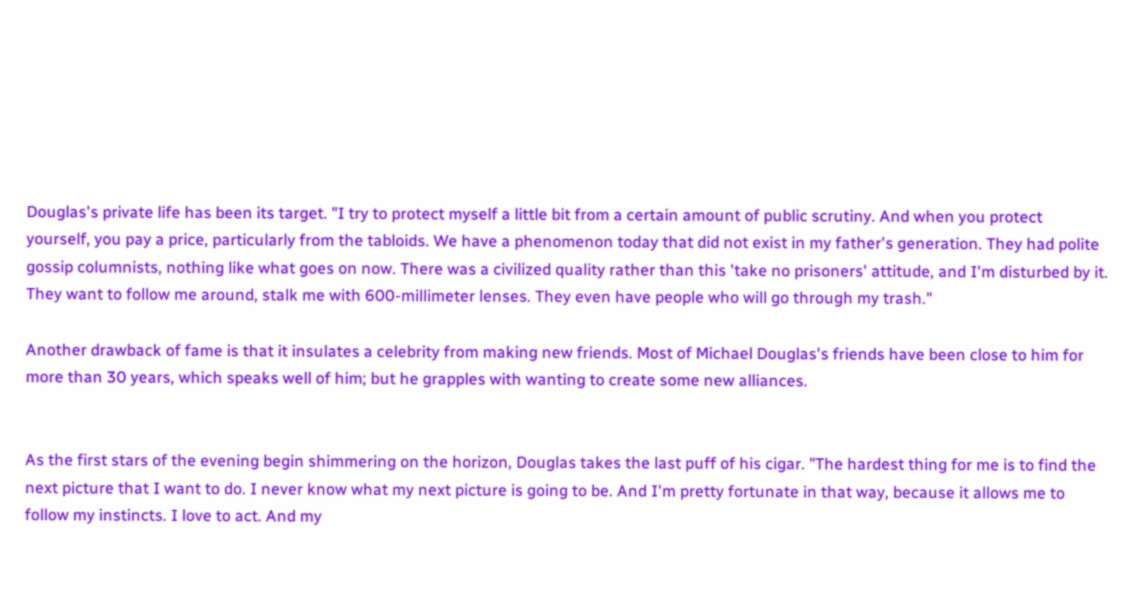Douglas's private life has been its target. "I try to protect myself a little bit from a certain amount of public scrutiny. And when you protect yourself, you pay a price, particularly from the tabloids. We have a phenomenon today that did not exist in my father's generation. They had polite gossip columnists, nothing like what goes on now. There was a civilized quality rather than this 'take no prisoners' attitude, and I'm disturbed by it. They want to follow me around, stalk me with 600-millimeter lenses. They even have people who will go through my trash."

Another drawback of fame is that it insulates a celebrity from making new friends. Most of Michael Douglas's friends have been close to him for more than 30 years, which speaks well of him; but he grapples with wanting to create some new alliances.


As the first stars of the evening begin shimmering on the horizon, Douglas takes the last puff of his cigar. "The hardest thing for me is to find the next picture that I want to do. I never know what my next picture is going to be. And I'm pretty fortunate in that way, because it allows me to follow my instincts. I love to act. And my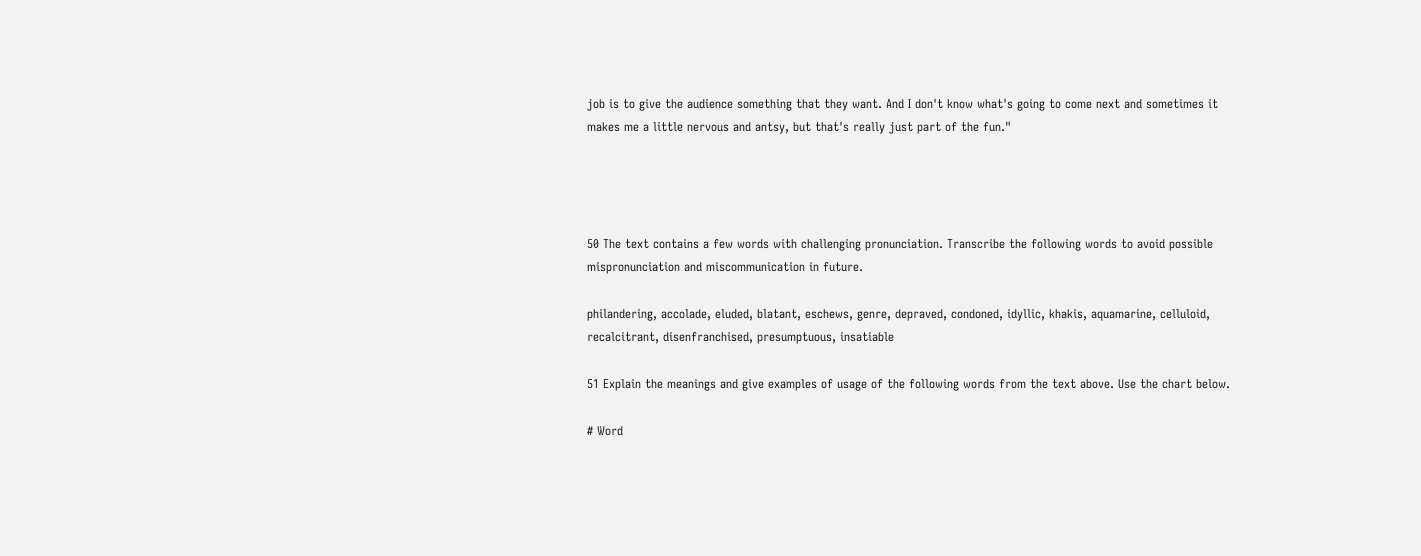job is to give the audience something that they want. And I don't know what's going to come next and sometimes it makes me a little nervous and antsy, but that's really just part of the fun."




50 The text contains a few words with challenging pronunciation. Transcribe the following words to avoid possible mispronunciation and miscommunication in future.

philandering, accolade, eluded, blatant, eschews, genre, depraved, condoned, idyllic, khakis, aquamarine, celluloid, recalcitrant, disenfranchised, presumptuous, insatiable

51 Explain the meanings and give examples of usage of the following words from the text above. Use the chart below.

# Word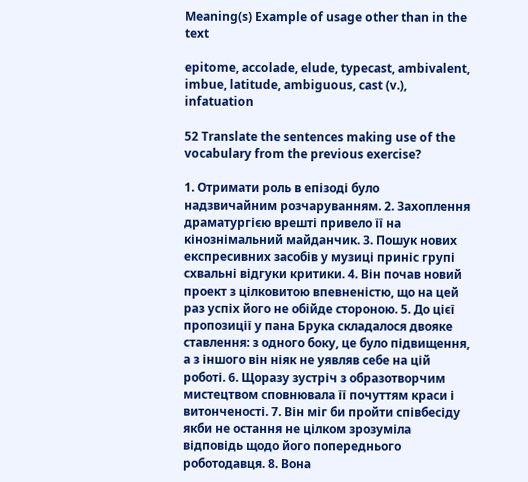Meaning(s) Example of usage other than in the text

epitome, accolade, elude, typecast, ambivalent, imbue, latitude, ambiguous, cast (v.), infatuation

52 Translate the sentences making use of the vocabulary from the previous exercise?

1. Отримати роль в епізоді було надзвичайним розчаруванням. 2. Захоплення драматургією врешті привело її на кінознімальний майданчик. 3. Пошук нових експресивних засобів у музиці приніс групі схвальні відгуки критики. 4. Він почав новий проект з цілковитою впевненістю, що на цей раз успіх його не обійде стороною. 5. До цієї пропозиції у пана Брука складалося двояке ставлення: з одного боку, це було підвищення, а з іншого він ніяк не уявляв себе на цій роботі. 6. Щоразу зустріч з образотворчим мистецтвом сповнювала її почуттям краси і витонченості. 7. Він міг би пройти співбесіду якби не остання не цілком зрозуміла відповідь щодо його попереднього роботодавця. 8. Вона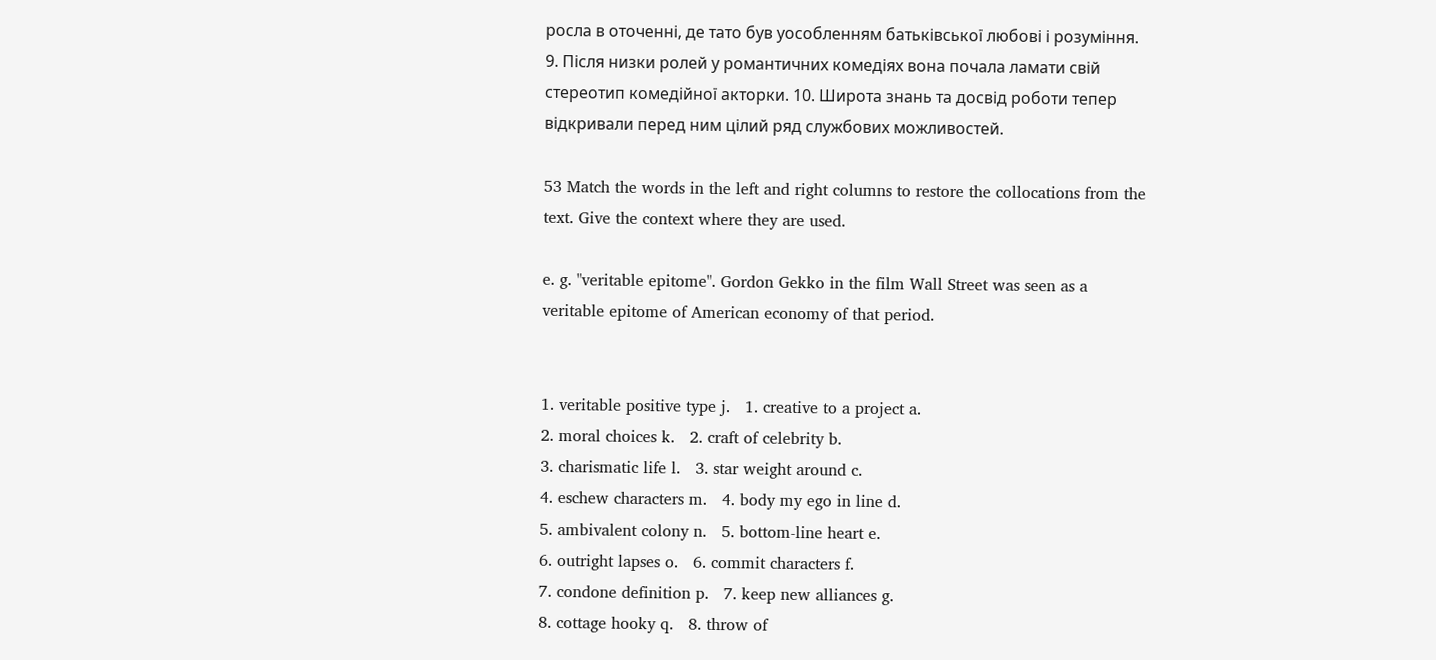росла в оточенні, де тато був уособленням батьківської любові і розуміння. 9. Після низки ролей у романтичних комедіях вона почала ламати свій стереотип комедійної акторки. 10. Широта знань та досвід роботи тепер відкривали перед ним цілий ряд службових можливостей.

53 Match the words in the left and right columns to restore the collocations from the text. Give the context where they are used.

e. g. "veritable epitome". Gordon Gekko in the film Wall Street was seen as a veritable epitome of American economy of that period.


1. veritable positive type j.   1. creative to a project a.
2. moral choices k.   2. craft of celebrity b.
3. charismatic life l.   3. star weight around c.
4. eschew characters m.   4. body my ego in line d.
5. ambivalent colony n.   5. bottom-line heart e.
6. outright lapses o.   6. commit characters f.
7. condone definition p.   7. keep new alliances g.
8. cottage hooky q.   8. throw of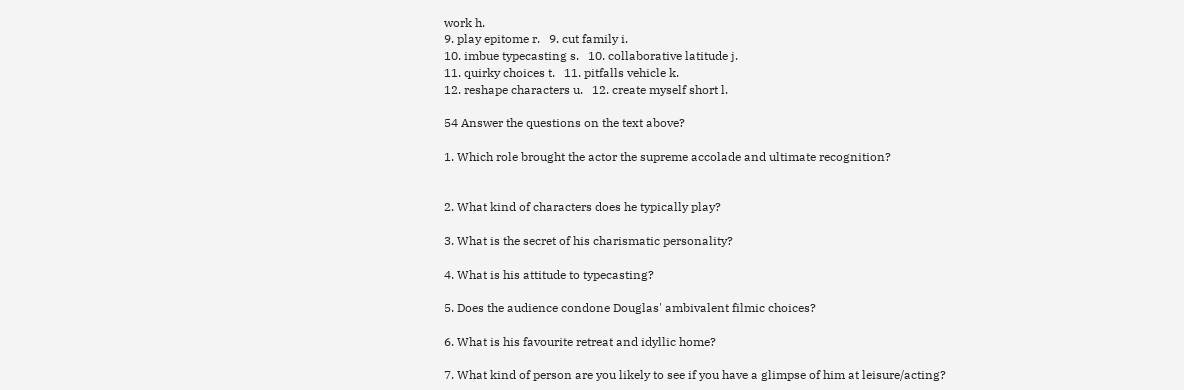work h.
9. play epitome r.   9. cut family i.
10. imbue typecasting s.   10. collaborative latitude j.
11. quirky choices t.   11. pitfalls vehicle k.
12. reshape characters u.   12. create myself short l.

54 Answer the questions on the text above?

1. Which role brought the actor the supreme accolade and ultimate recognition?


2. What kind of characters does he typically play?

3. What is the secret of his charismatic personality?

4. What is his attitude to typecasting?

5. Does the audience condone Douglas' ambivalent filmic choices?

6. What is his favourite retreat and idyllic home?

7. What kind of person are you likely to see if you have a glimpse of him at leisure/acting?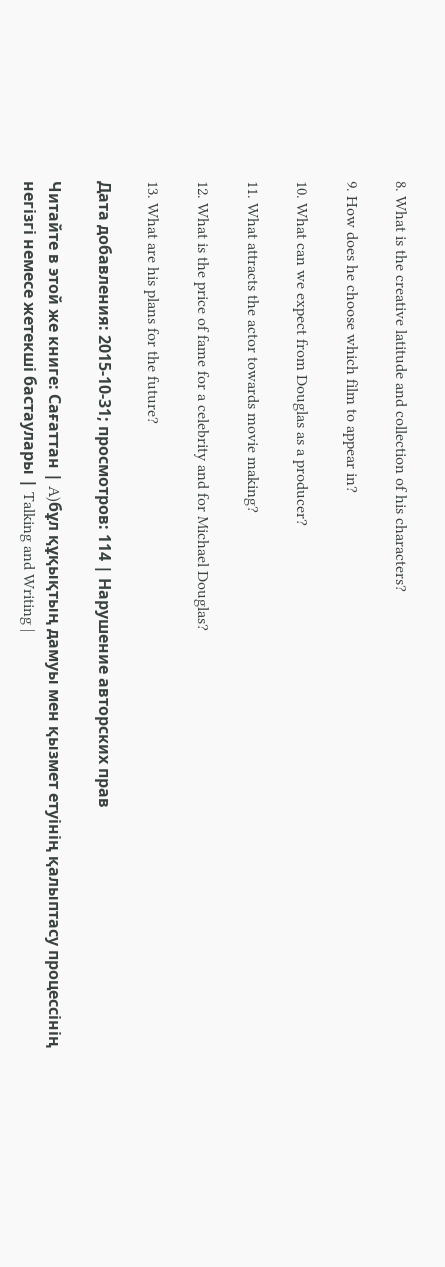8. What is the creative latitude and collection of his characters?

9. How does he choose which film to appear in?

10. What can we expect from Douglas as a producer?

11. What attracts the actor towards movie making?

12. What is the price of fame for a celebrity and for Michael Douglas?

13. What are his plans for the future?

Дата добавления: 2015-10-31; просмотров: 114 | Нарушение авторских прав

Читайте в этой же книге: Сағаттан | A)бұл құқықтың дамуы мен қызмет етуінің қалыптасу процессінің негізгі немесе жетекші бастаулары | Talking and Writing |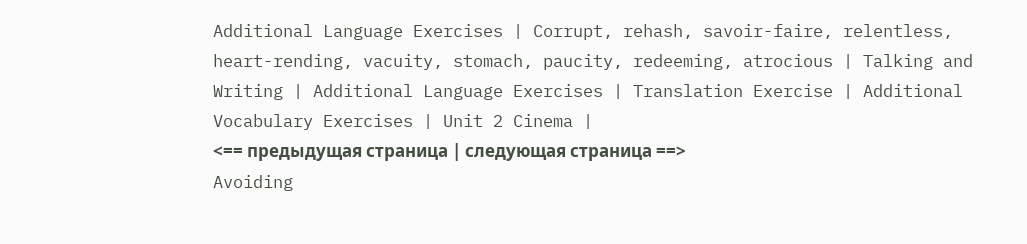Additional Language Exercises | Corrupt, rehash, savoir-faire, relentless, heart-rending, vacuity, stomach, paucity, redeeming, atrocious | Talking and Writing | Additional Language Exercises | Translation Exercise | Additional Vocabulary Exercises | Unit 2 Cinema |
<== предыдущая страница | следующая страница ==>
Avoiding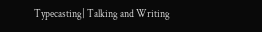Typecasting| Talking and Writing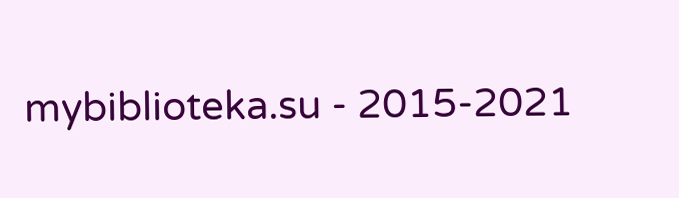mybiblioteka.su - 2015-2021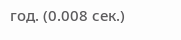год. (0.008 сек.)